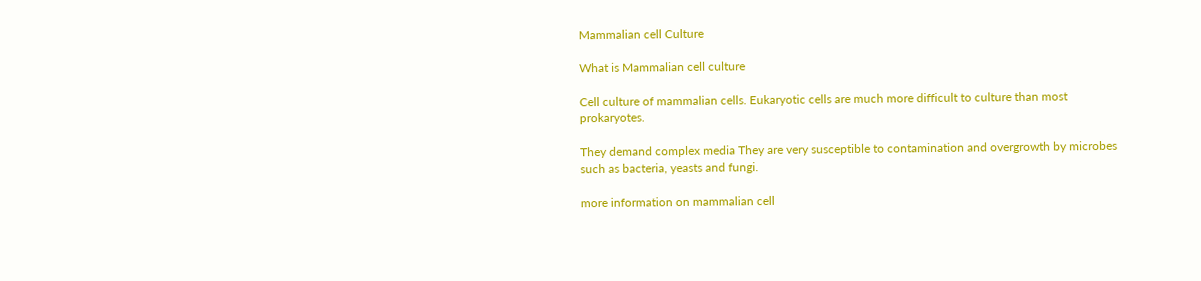Mammalian cell Culture

What is Mammalian cell culture

Cell culture of mammalian cells. Eukaryotic cells are much more difficult to culture than most prokaryotes.

They demand complex media They are very susceptible to contamination and overgrowth by microbes such as bacteria, yeasts and fungi.

more information on mammalian cell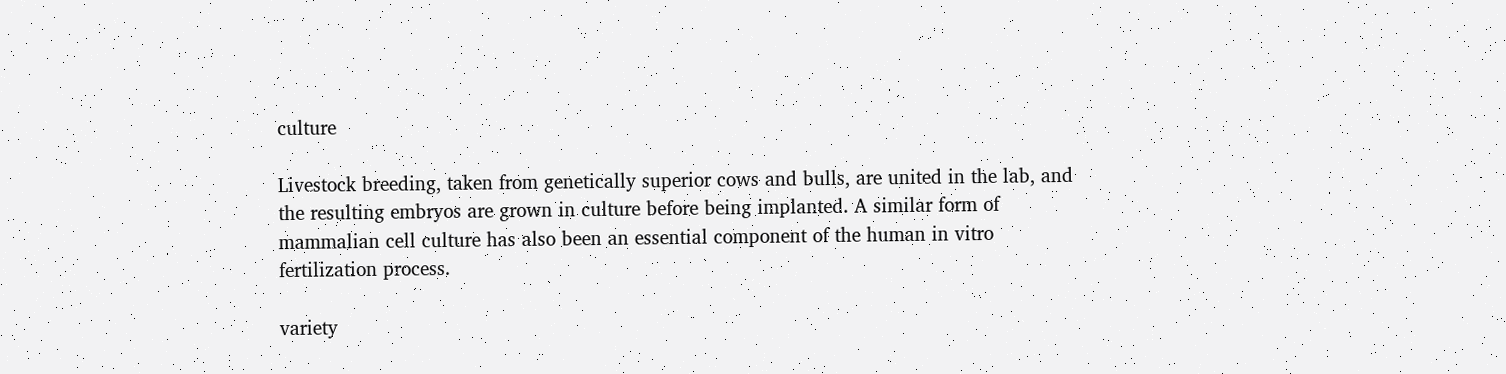culture

Livestock breeding, taken from genetically superior cows and bulls, are united in the lab, and the resulting embryos are grown in culture before being implanted. A similar form of mammalian cell culture has also been an essential component of the human in vitro fertilization process.

variety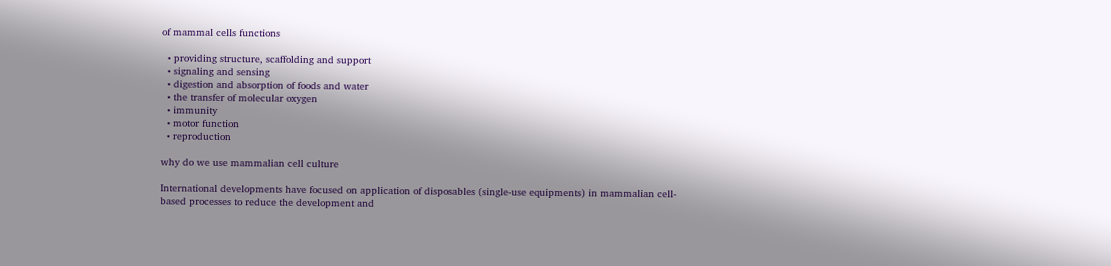of mammal cells functions

  • providing structure, scaffolding and support
  • signaling and sensing
  • digestion and absorption of foods and water
  • the transfer of molecular oxygen
  • immunity
  • motor function
  • reproduction

why do we use mammalian cell culture

International developments have focused on application of disposables (single-use equipments) in mammalian cell-based processes to reduce the development and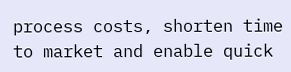process costs, shorten time to market and enable quick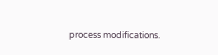process modifications.